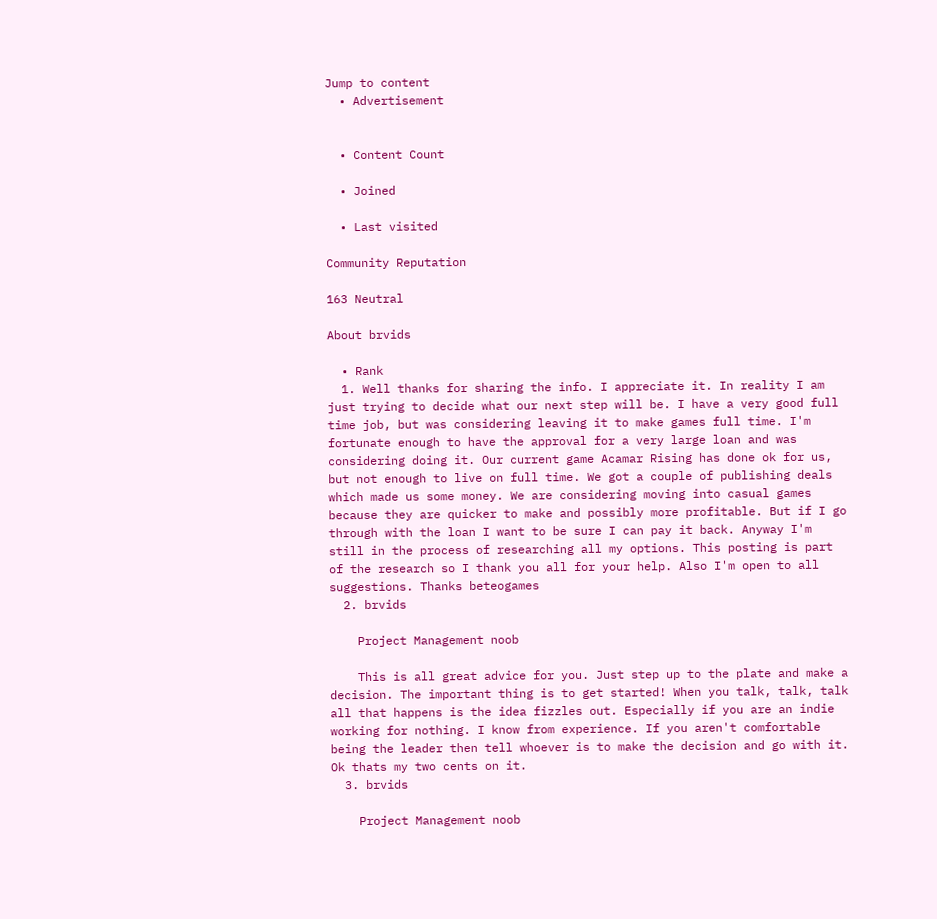Jump to content
  • Advertisement


  • Content Count

  • Joined

  • Last visited

Community Reputation

163 Neutral

About brvids

  • Rank
  1. Well thanks for sharing the info. I appreciate it. In reality I am just trying to decide what our next step will be. I have a very good full time job, but was considering leaving it to make games full time. I'm fortunate enough to have the approval for a very large loan and was considering doing it. Our current game Acamar Rising has done ok for us, but not enough to live on full time. We got a couple of publishing deals which made us some money. We are considering moving into casual games because they are quicker to make and possibly more profitable. But if I go through with the loan I want to be sure I can pay it back. Anyway I'm still in the process of researching all my options. This posting is part of the research so I thank you all for your help. Also I'm open to all suggestions. Thanks beteogames
  2. brvids

    Project Management noob

    This is all great advice for you. Just step up to the plate and make a decision. The important thing is to get started! When you talk, talk, talk all that happens is the idea fizzles out. Especially if you are an indie working for nothing. I know from experience. If you aren't comfortable being the leader then tell whoever is to make the decision and go with it. Ok thats my two cents on it.
  3. brvids

    Project Management noob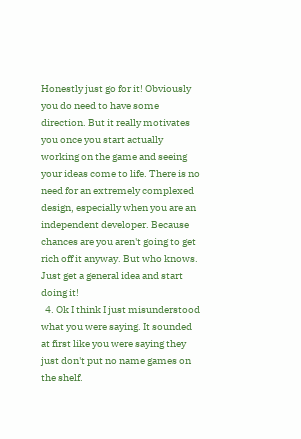Honestly just go for it! Obviously you do need to have some direction. But it really motivates you once you start actually working on the game and seeing your ideas come to life. There is no need for an extremely complexed design, especially when you are an independent developer. Because chances are you aren't going to get rich off it anyway. But who knows. Just get a general idea and start doing it!
  4. Ok I think I just misunderstood what you were saying. It sounded at first like you were saying they just don't put no name games on the shelf.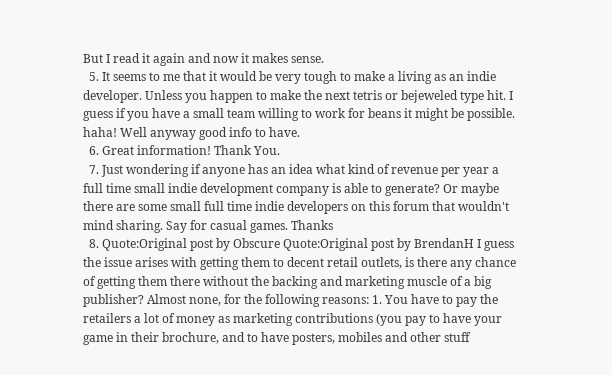But I read it again and now it makes sense.
  5. It seems to me that it would be very tough to make a living as an indie developer. Unless you happen to make the next tetris or bejeweled type hit. I guess if you have a small team willing to work for beans it might be possible. haha! Well anyway good info to have.
  6. Great information! Thank You.
  7. Just wondering if anyone has an idea what kind of revenue per year a full time small indie development company is able to generate? Or maybe there are some small full time indie developers on this forum that wouldn't mind sharing. Say for casual games. Thanks
  8. Quote:Original post by Obscure Quote:Original post by BrendanH I guess the issue arises with getting them to decent retail outlets, is there any chance of getting them there without the backing and marketing muscle of a big publisher? Almost none, for the following reasons: 1. You have to pay the retailers a lot of money as marketing contributions (you pay to have your game in their brochure, and to have posters, mobiles and other stuff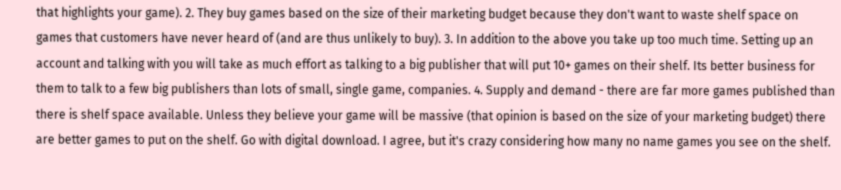that highlights your game). 2. They buy games based on the size of their marketing budget because they don't want to waste shelf space on games that customers have never heard of (and are thus unlikely to buy). 3. In addition to the above you take up too much time. Setting up an account and talking with you will take as much effort as talking to a big publisher that will put 10+ games on their shelf. Its better business for them to talk to a few big publishers than lots of small, single game, companies. 4. Supply and demand - there are far more games published than there is shelf space available. Unless they believe your game will be massive (that opinion is based on the size of your marketing budget) there are better games to put on the shelf. Go with digital download. I agree, but it's crazy considering how many no name games you see on the shelf.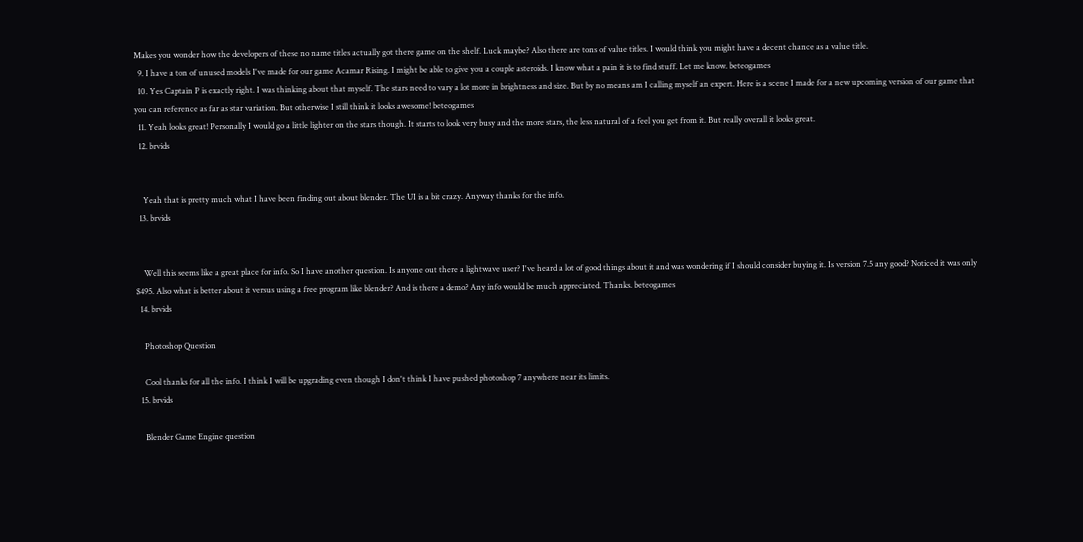Makes you wonder how the developers of these no name titles actually got there game on the shelf. Luck maybe? Also there are tons of value titles. I would think you might have a decent chance as a value title.
  9. I have a ton of unused models I've made for our game Acamar Rising. I might be able to give you a couple asteroids. I know what a pain it is to find stuff. Let me know. beteogames
  10. Yes Captain P is exactly right. I was thinking about that myself. The stars need to vary a lot more in brightness and size. But by no means am I calling myself an expert. Here is a scene I made for a new upcoming version of our game that you can reference as far as star variation. But otherwise I still think it looks awesome! beteogames
  11. Yeah looks great! Personally I would go a little lighter on the stars though. It starts to look very busy and the more stars, the less natural of a feel you get from it. But really overall it looks great.
  12. brvids


    Yeah that is pretty much what I have been finding out about blender. The UI is a bit crazy. Anyway thanks for the info.
  13. brvids


    Well this seems like a great place for info. So I have another question. Is anyone out there a lightwave user? I've heard a lot of good things about it and was wondering if I should consider buying it. Is version 7.5 any good? Noticed it was only $495. Also what is better about it versus using a free program like blender? And is there a demo? Any info would be much appreciated. Thanks. beteogames
  14. brvids

    Photoshop Question

    Cool thanks for all the info. I think I will be upgrading even though I don't think I have pushed photoshop 7 anywhere near its limits.
  15. brvids

    Blender Game Engine question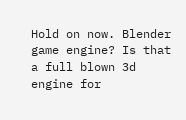Hold on now. Blender game engine? Is that a full blown 3d engine for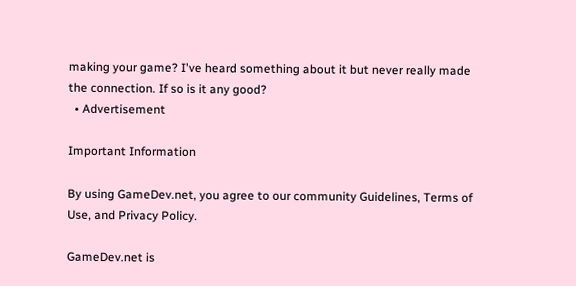making your game? I've heard something about it but never really made the connection. If so is it any good?
  • Advertisement

Important Information

By using GameDev.net, you agree to our community Guidelines, Terms of Use, and Privacy Policy.

GameDev.net is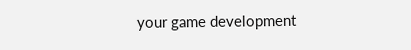your game development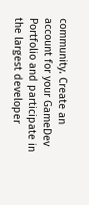community. Create an account for your GameDev Portfolio and participate in the largest developer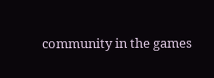community in the games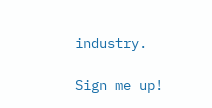industry.

Sign me up!